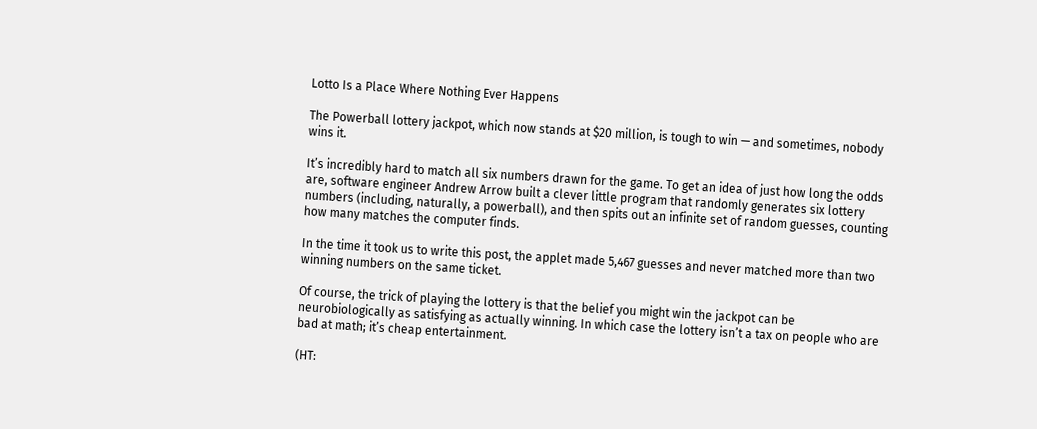Lotto Is a Place Where Nothing Ever Happens

The Powerball lottery jackpot, which now stands at $20 million, is tough to win — and sometimes, nobody wins it.

It’s incredibly hard to match all six numbers drawn for the game. To get an idea of just how long the odds are, software engineer Andrew Arrow built a clever little program that randomly generates six lottery numbers (including, naturally, a powerball), and then spits out an infinite set of random guesses, counting how many matches the computer finds.

In the time it took us to write this post, the applet made 5,467 guesses and never matched more than two winning numbers on the same ticket.

Of course, the trick of playing the lottery is that the belief you might win the jackpot can be neurobiologically as satisfying as actually winning. In which case the lottery isn’t a tax on people who are bad at math; it’s cheap entertainment.

(HT: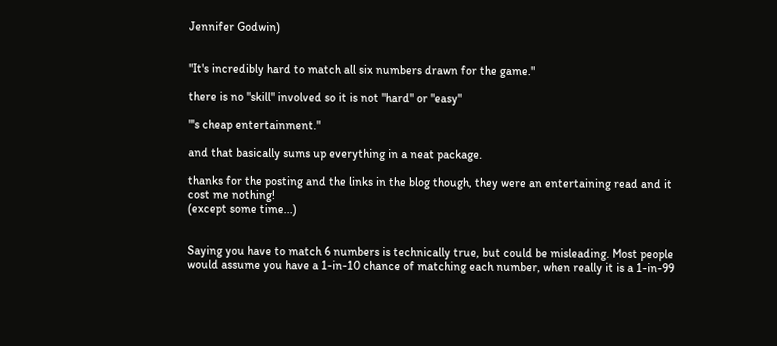Jennifer Godwin)


"It's incredibly hard to match all six numbers drawn for the game."

there is no "skill" involved so it is not "hard" or "easy"

"'s cheap entertainment."

and that basically sums up everything in a neat package.

thanks for the posting and the links in the blog though, they were an entertaining read and it cost me nothing!
(except some time...)


Saying you have to match 6 numbers is technically true, but could be misleading. Most people would assume you have a 1-in-10 chance of matching each number, when really it is a 1-in-99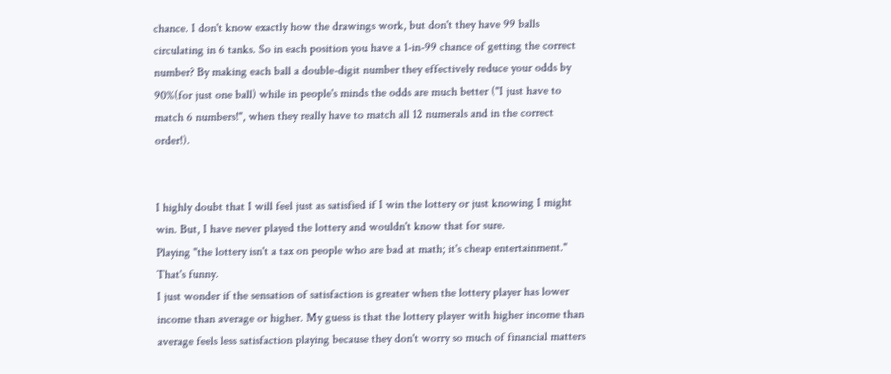chance. I don't know exactly how the drawings work, but don't they have 99 balls circulating in 6 tanks. So in each position you have a 1-in-99 chance of getting the correct number? By making each ball a double-digit number they effectively reduce your odds by 90%(for just one ball) while in people's minds the odds are much better ("I just have to match 6 numbers!", when they really have to match all 12 numerals and in the correct order!).


I highly doubt that I will feel just as satisfied if I win the lottery or just knowing I might win. But, I have never played the lottery and wouldn't know that for sure.
Playing "the lottery isn't a tax on people who are bad at math; it's cheap entertainment." That's funny.
I just wonder if the sensation of satisfaction is greater when the lottery player has lower income than average or higher. My guess is that the lottery player with higher income than average feels less satisfaction playing because they don't worry so much of financial matters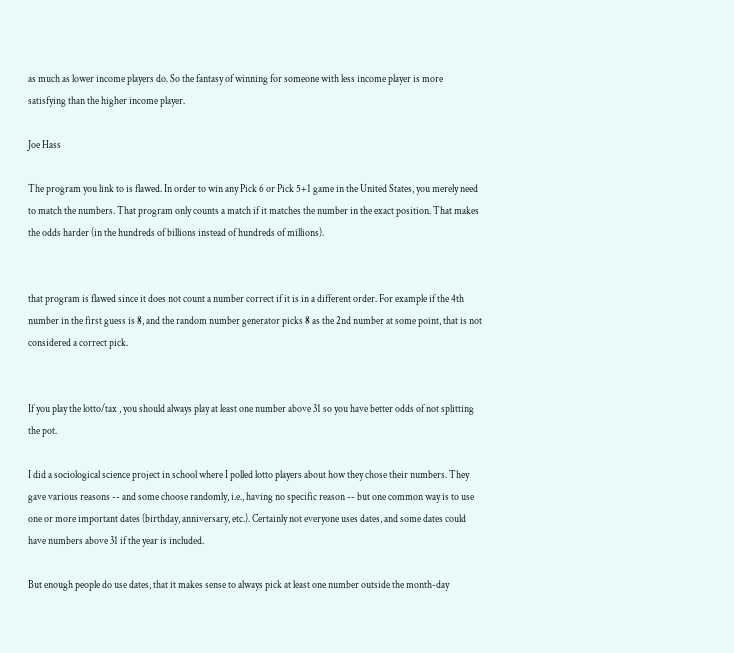as much as lower income players do. So the fantasy of winning for someone with less income player is more satisfying than the higher income player.

Joe Hass

The program you link to is flawed. In order to win any Pick 6 or Pick 5+1 game in the United States, you merely need to match the numbers. That program only counts a match if it matches the number in the exact position. That makes the odds harder (in the hundreds of billions instead of hundreds of millions).


that program is flawed since it does not count a number correct if it is in a different order. For example if the 4th number in the first guess is 8, and the random number generator picks 8 as the 2nd number at some point, that is not considered a correct pick.


If you play the lotto/tax , you should always play at least one number above 31 so you have better odds of not splitting the pot.

I did a sociological science project in school where I polled lotto players about how they chose their numbers. They gave various reasons -- and some choose randomly, i.e., having no specific reason -- but one common way is to use one or more important dates (birthday, anniversary, etc.). Certainly not everyone uses dates, and some dates could have numbers above 31 if the year is included.

But enough people do use dates, that it makes sense to always pick at least one number outside the month-day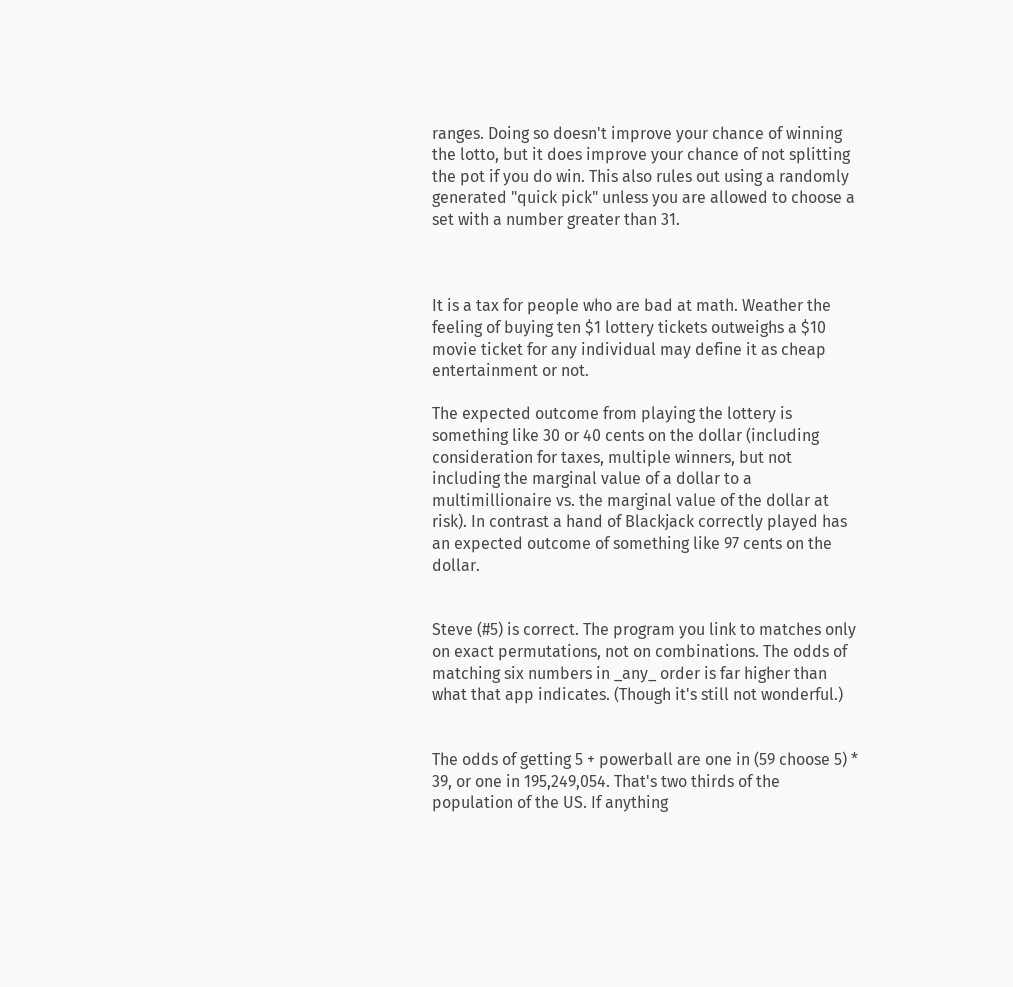ranges. Doing so doesn't improve your chance of winning the lotto, but it does improve your chance of not splitting the pot if you do win. This also rules out using a randomly generated "quick pick" unless you are allowed to choose a set with a number greater than 31.



It is a tax for people who are bad at math. Weather the feeling of buying ten $1 lottery tickets outweighs a $10 movie ticket for any individual may define it as cheap entertainment or not.

The expected outcome from playing the lottery is something like 30 or 40 cents on the dollar (including consideration for taxes, multiple winners, but not including the marginal value of a dollar to a multimillionaire vs. the marginal value of the dollar at risk). In contrast a hand of Blackjack correctly played has an expected outcome of something like 97 cents on the dollar.


Steve (#5) is correct. The program you link to matches only on exact permutations, not on combinations. The odds of matching six numbers in _any_ order is far higher than what that app indicates. (Though it's still not wonderful.)


The odds of getting 5 + powerball are one in (59 choose 5) * 39, or one in 195,249,054. That's two thirds of the population of the US. If anything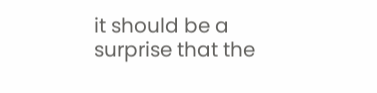it should be a surprise that the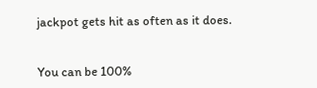jackpot gets hit as often as it does.


You can be 100%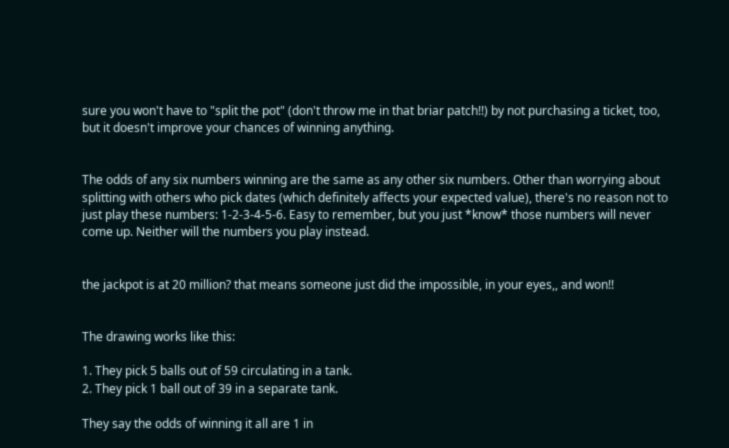sure you won't have to "split the pot" (don't throw me in that briar patch!!) by not purchasing a ticket, too, but it doesn't improve your chances of winning anything.


The odds of any six numbers winning are the same as any other six numbers. Other than worrying about splitting with others who pick dates (which definitely affects your expected value), there's no reason not to just play these numbers: 1-2-3-4-5-6. Easy to remember, but you just *know* those numbers will never come up. Neither will the numbers you play instead.


the jackpot is at 20 million? that means someone just did the impossible, in your eyes,, and won!!


The drawing works like this:

1. They pick 5 balls out of 59 circulating in a tank.
2. They pick 1 ball out of 39 in a separate tank.

They say the odds of winning it all are 1 in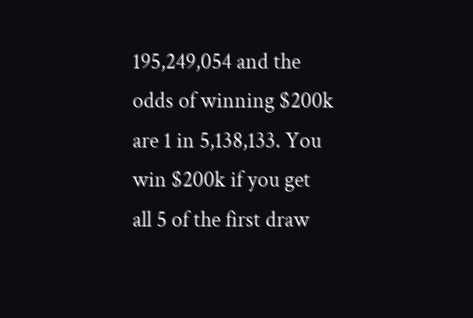195,249,054 and the odds of winning $200k are 1 in 5,138,133. You win $200k if you get all 5 of the first draw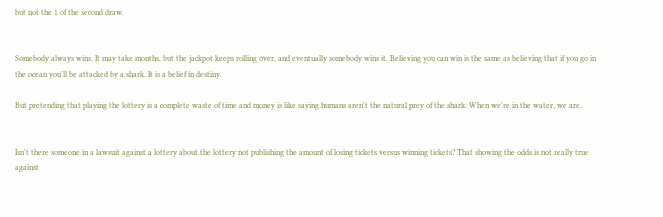but not the 1 of the second draw.


Somebody always wins. It may take months, but the jackpot keeps rolling over, and eventually somebody wins it. Believing you can win is the same as believing that if you go in the ocean you'll be attacked by a shark. It is a belief in destiny.

But pretending that playing the lottery is a complete waste of time and money is like saying humans aren't the natural prey of the shark. When we're in the water, we are.


Isn't there someone in a lawsuit against a lottery about the lottery not publishing the amount of losing tickets versus winning tickets? That showing the odds is not really true against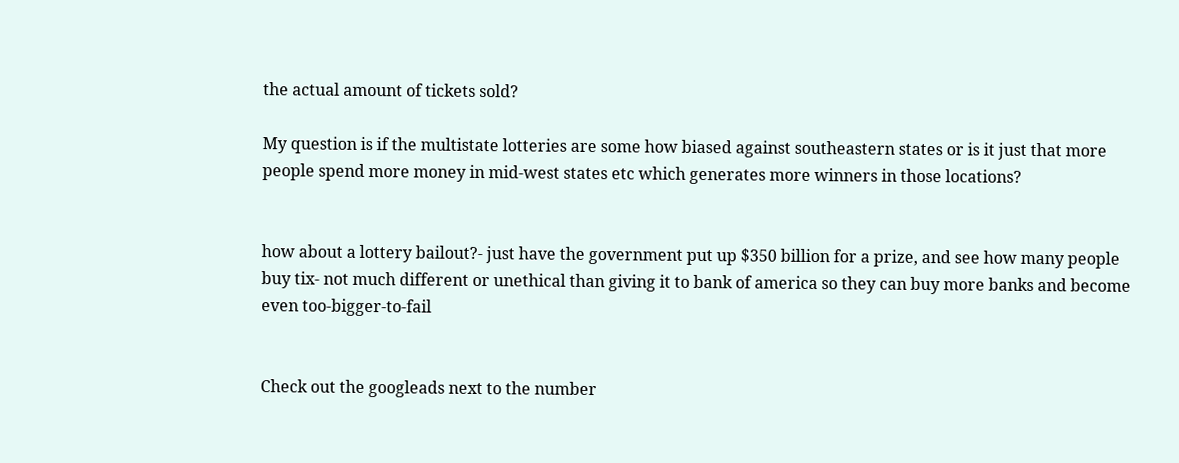the actual amount of tickets sold?

My question is if the multistate lotteries are some how biased against southeastern states or is it just that more people spend more money in mid-west states etc which generates more winners in those locations?


how about a lottery bailout?- just have the government put up $350 billion for a prize, and see how many people buy tix- not much different or unethical than giving it to bank of america so they can buy more banks and become even too-bigger-to-fail


Check out the googleads next to the number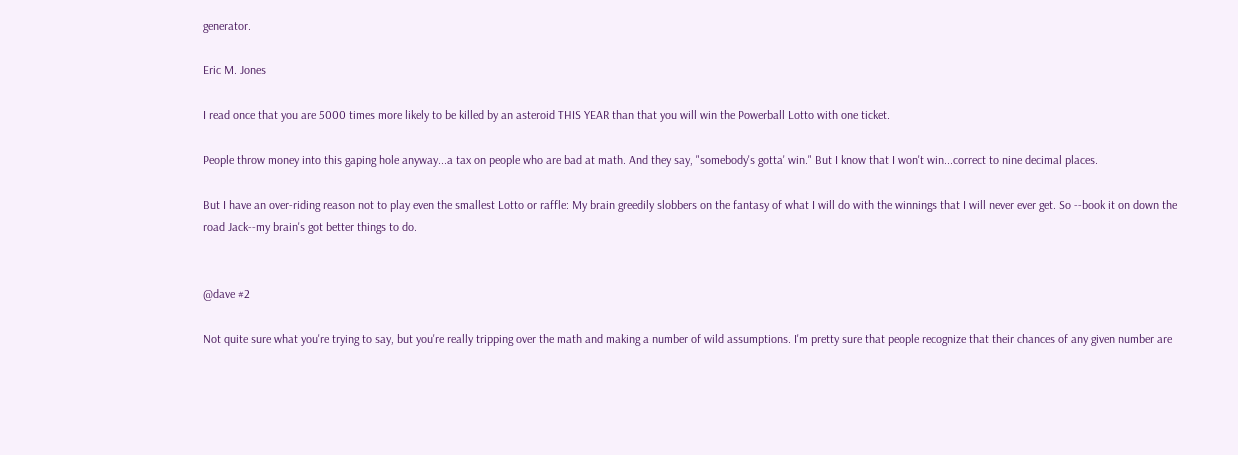generator.

Eric M. Jones

I read once that you are 5000 times more likely to be killed by an asteroid THIS YEAR than that you will win the Powerball Lotto with one ticket.

People throw money into this gaping hole anyway...a tax on people who are bad at math. And they say, "somebody's gotta' win." But I know that I won't win...correct to nine decimal places.

But I have an over-riding reason not to play even the smallest Lotto or raffle: My brain greedily slobbers on the fantasy of what I will do with the winnings that I will never ever get. So --book it on down the road Jack--my brain's got better things to do.


@dave #2

Not quite sure what you're trying to say, but you're really tripping over the math and making a number of wild assumptions. I'm pretty sure that people recognize that their chances of any given number are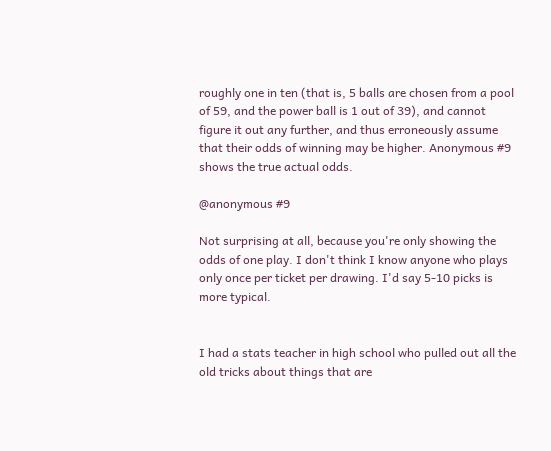roughly one in ten (that is, 5 balls are chosen from a pool of 59, and the power ball is 1 out of 39), and cannot figure it out any further, and thus erroneously assume that their odds of winning may be higher. Anonymous #9 shows the true actual odds.

@anonymous #9

Not surprising at all, because you're only showing the odds of one play. I don't think I know anyone who plays only once per ticket per drawing. I'd say 5-10 picks is more typical.


I had a stats teacher in high school who pulled out all the old tricks about things that are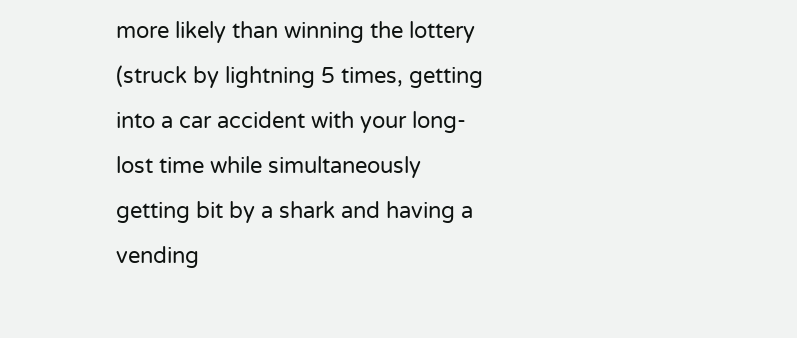more likely than winning the lottery (struck by lightning 5 times, getting into a car accident with your long-lost time while simultaneously getting bit by a shark and having a vending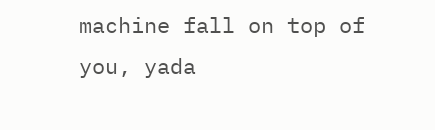machine fall on top of you, yada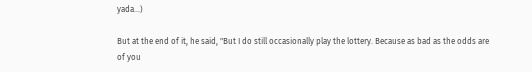yada...)

But at the end of it, he said, "But I do still occasionally play the lottery. Because as bad as the odds are of you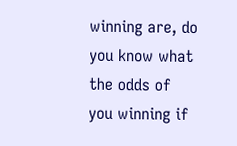winning are, do you know what the odds of you winning if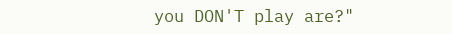you DON'T play are?"